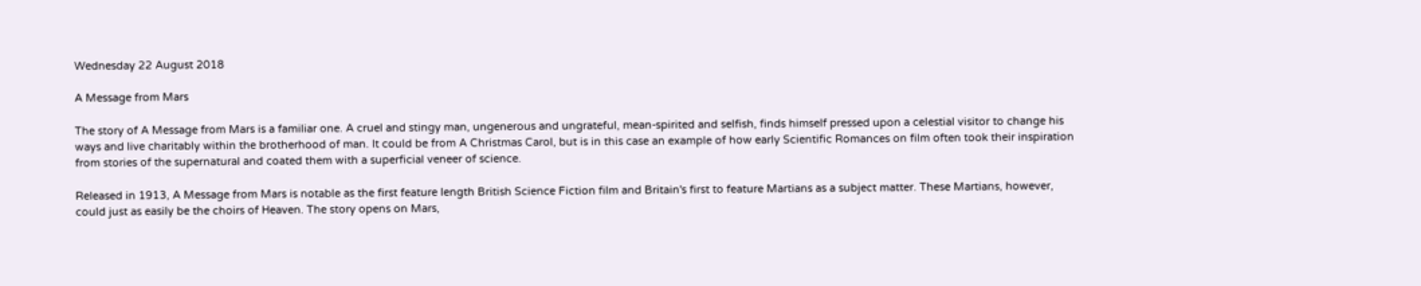Wednesday 22 August 2018

A Message from Mars

The story of A Message from Mars is a familiar one. A cruel and stingy man, ungenerous and ungrateful, mean-spirited and selfish, finds himself pressed upon a celestial visitor to change his ways and live charitably within the brotherhood of man. It could be from A Christmas Carol, but is in this case an example of how early Scientific Romances on film often took their inspiration from stories of the supernatural and coated them with a superficial veneer of science.

Released in 1913, A Message from Mars is notable as the first feature length British Science Fiction film and Britain's first to feature Martians as a subject matter. These Martians, however, could just as easily be the choirs of Heaven. The story opens on Mars,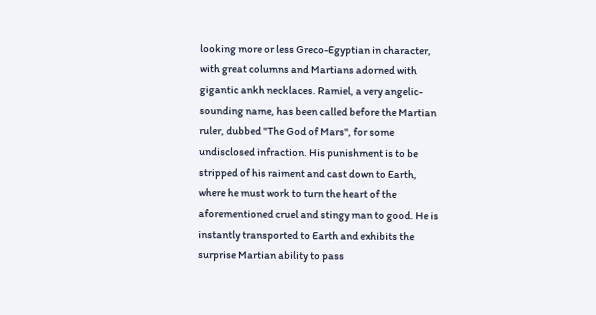looking more or less Greco-Egyptian in character, with great columns and Martians adorned with gigantic ankh necklaces. Ramiel, a very angelic-sounding name, has been called before the Martian ruler, dubbed "The God of Mars", for some undisclosed infraction. His punishment is to be stripped of his raiment and cast down to Earth, where he must work to turn the heart of the aforementioned cruel and stingy man to good. He is instantly transported to Earth and exhibits the surprise Martian ability to pass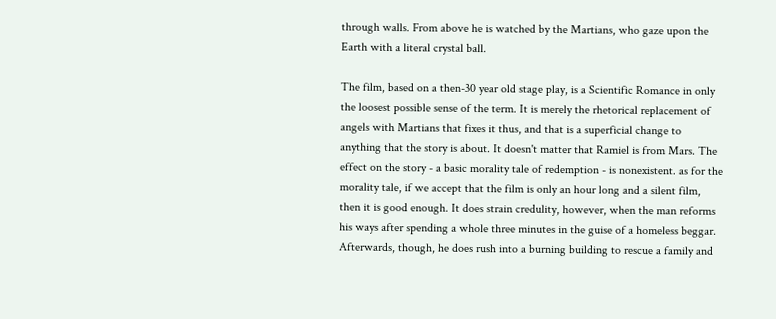through walls. From above he is watched by the Martians, who gaze upon the Earth with a literal crystal ball.

The film, based on a then-30 year old stage play, is a Scientific Romance in only the loosest possible sense of the term. It is merely the rhetorical replacement of angels with Martians that fixes it thus, and that is a superficial change to anything that the story is about. It doesn't matter that Ramiel is from Mars. The effect on the story - a basic morality tale of redemption - is nonexistent. as for the morality tale, if we accept that the film is only an hour long and a silent film, then it is good enough. It does strain credulity, however, when the man reforms his ways after spending a whole three minutes in the guise of a homeless beggar. Afterwards, though, he does rush into a burning building to rescue a family and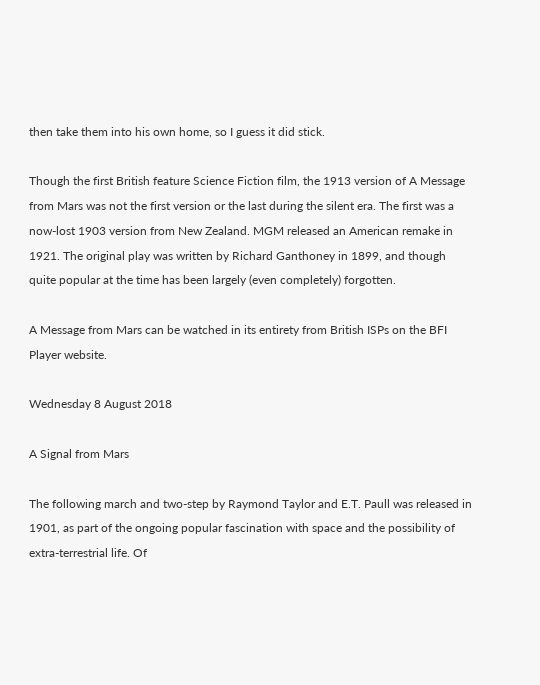then take them into his own home, so I guess it did stick.

Though the first British feature Science Fiction film, the 1913 version of A Message from Mars was not the first version or the last during the silent era. The first was a now-lost 1903 version from New Zealand. MGM released an American remake in 1921. The original play was written by Richard Ganthoney in 1899, and though quite popular at the time has been largely (even completely) forgotten.

A Message from Mars can be watched in its entirety from British ISPs on the BFI Player website.

Wednesday 8 August 2018

A Signal from Mars

The following march and two-step by Raymond Taylor and E.T. Paull was released in 1901, as part of the ongoing popular fascination with space and the possibility of extra-terrestrial life. Of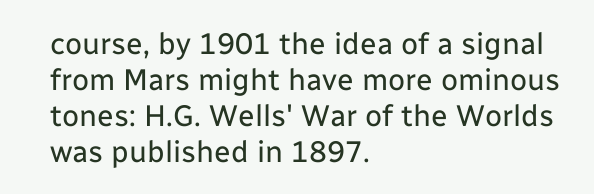course, by 1901 the idea of a signal from Mars might have more ominous tones: H.G. Wells' War of the Worlds was published in 1897.